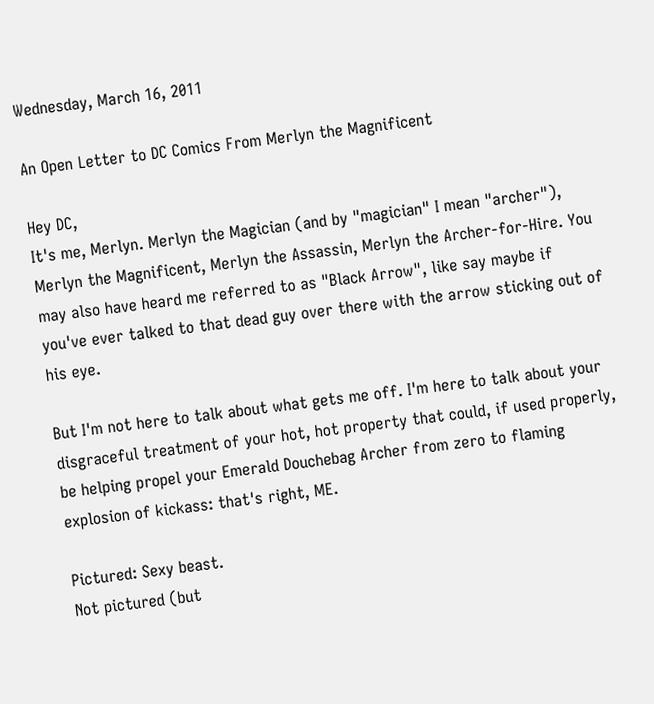Wednesday, March 16, 2011

An Open Letter to DC Comics From Merlyn the Magnificent

Hey DC,
It's me, Merlyn. Merlyn the Magician (and by "magician" I mean "archer"), Merlyn the Magnificent, Merlyn the Assassin, Merlyn the Archer-for-Hire. You may also have heard me referred to as "Black Arrow", like say maybe if you've ever talked to that dead guy over there with the arrow sticking out of his eye.

But I'm not here to talk about what gets me off. I'm here to talk about your disgraceful treatment of your hot, hot property that could, if used properly, be helping propel your Emerald Douchebag Archer from zero to flaming explosion of kickass: that's right, ME.

Pictured: Sexy beast.
Not pictured (but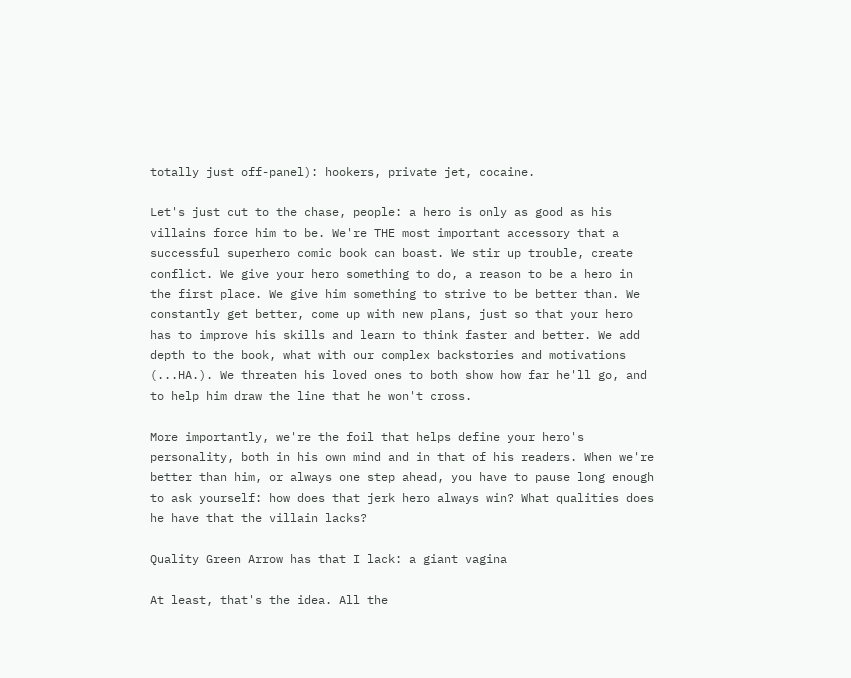totally just off-panel): hookers, private jet, cocaine.

Let's just cut to the chase, people: a hero is only as good as his villains force him to be. We're THE most important accessory that a successful superhero comic book can boast. We stir up trouble, create conflict. We give your hero something to do, a reason to be a hero in the first place. We give him something to strive to be better than. We constantly get better, come up with new plans, just so that your hero has to improve his skills and learn to think faster and better. We add depth to the book, what with our complex backstories and motivations (...HA.). We threaten his loved ones to both show how far he'll go, and to help him draw the line that he won't cross.

More importantly, we're the foil that helps define your hero's personality, both in his own mind and in that of his readers. When we're better than him, or always one step ahead, you have to pause long enough to ask yourself: how does that jerk hero always win? What qualities does he have that the villain lacks?

Quality Green Arrow has that I lack: a giant vagina

At least, that's the idea. All the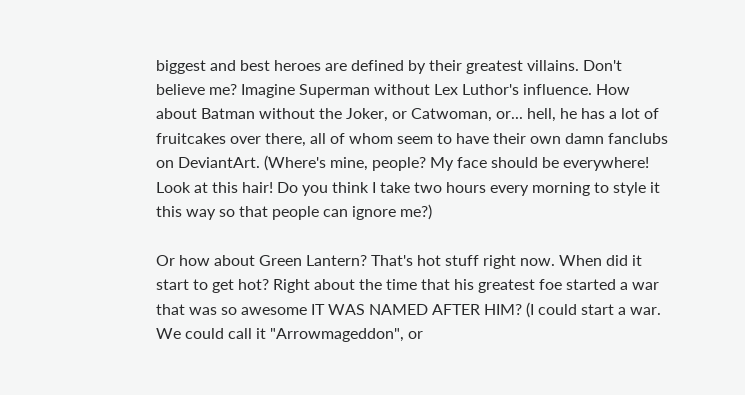biggest and best heroes are defined by their greatest villains. Don't believe me? Imagine Superman without Lex Luthor's influence. How about Batman without the Joker, or Catwoman, or... hell, he has a lot of fruitcakes over there, all of whom seem to have their own damn fanclubs on DeviantArt. (Where's mine, people? My face should be everywhere! Look at this hair! Do you think I take two hours every morning to style it this way so that people can ignore me?)

Or how about Green Lantern? That's hot stuff right now. When did it start to get hot? Right about the time that his greatest foe started a war that was so awesome IT WAS NAMED AFTER HIM? (I could start a war. We could call it "Arrowmageddon", or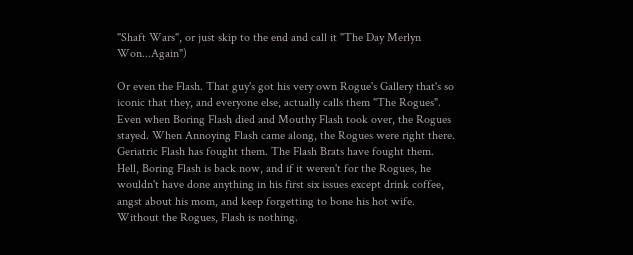"Shaft Wars", or just skip to the end and call it "The Day Merlyn Won...Again")

Or even the Flash. That guy's got his very own Rogue's Gallery that's so iconic that they, and everyone else, actually calls them "The Rogues". Even when Boring Flash died and Mouthy Flash took over, the Rogues stayed. When Annoying Flash came along, the Rogues were right there. Geriatric Flash has fought them. The Flash Brats have fought them. Hell, Boring Flash is back now, and if it weren't for the Rogues, he wouldn't have done anything in his first six issues except drink coffee, angst about his mom, and keep forgetting to bone his hot wife. Without the Rogues, Flash is nothing.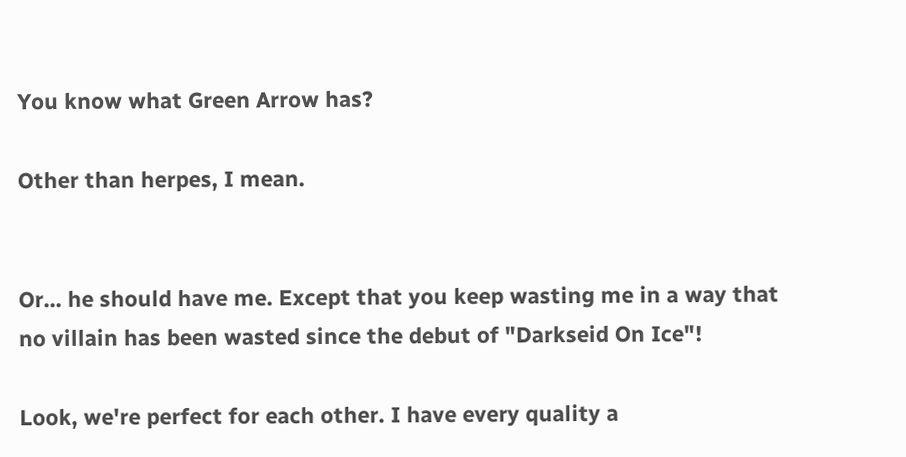You know what Green Arrow has?

Other than herpes, I mean.


Or... he should have me. Except that you keep wasting me in a way that no villain has been wasted since the debut of "Darkseid On Ice"!

Look, we're perfect for each other. I have every quality a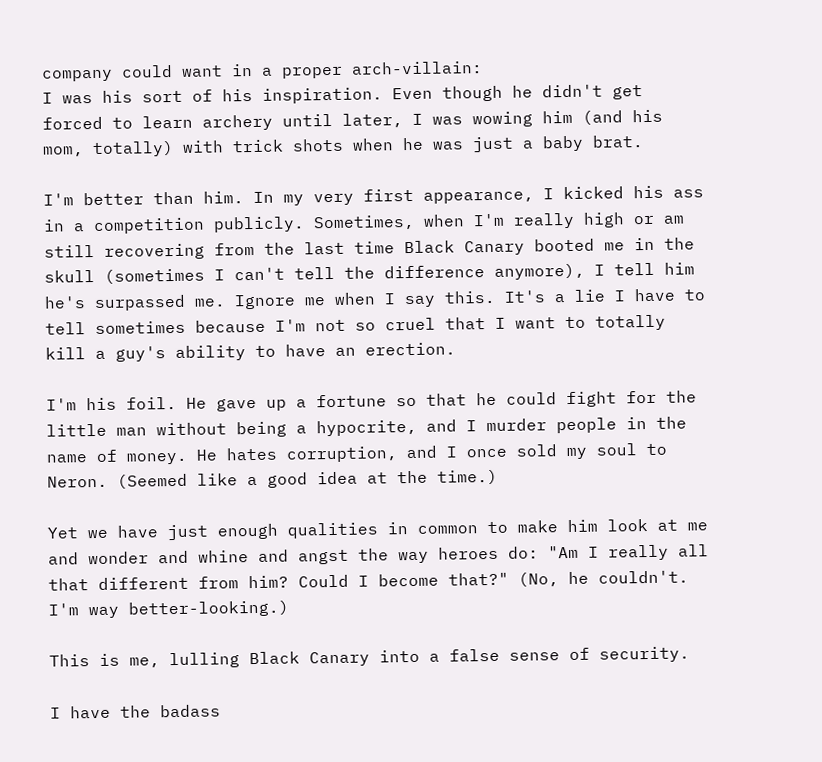company could want in a proper arch-villain:
I was his sort of his inspiration. Even though he didn't get forced to learn archery until later, I was wowing him (and his mom, totally) with trick shots when he was just a baby brat.

I'm better than him. In my very first appearance, I kicked his ass in a competition publicly. Sometimes, when I'm really high or am still recovering from the last time Black Canary booted me in the skull (sometimes I can't tell the difference anymore), I tell him he's surpassed me. Ignore me when I say this. It's a lie I have to tell sometimes because I'm not so cruel that I want to totally kill a guy's ability to have an erection.

I'm his foil. He gave up a fortune so that he could fight for the little man without being a hypocrite, and I murder people in the name of money. He hates corruption, and I once sold my soul to Neron. (Seemed like a good idea at the time.)

Yet we have just enough qualities in common to make him look at me and wonder and whine and angst the way heroes do: "Am I really all that different from him? Could I become that?" (No, he couldn't. I'm way better-looking.)

This is me, lulling Black Canary into a false sense of security.

I have the badass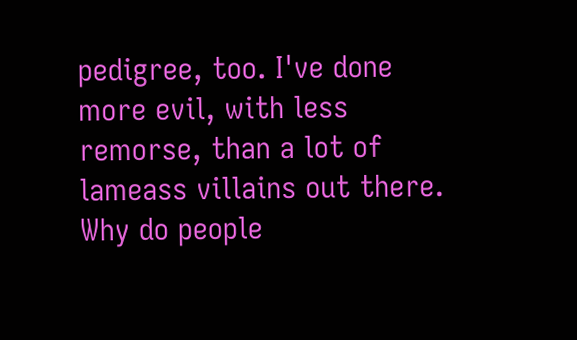pedigree, too. I've done more evil, with less remorse, than a lot of lameass villains out there. Why do people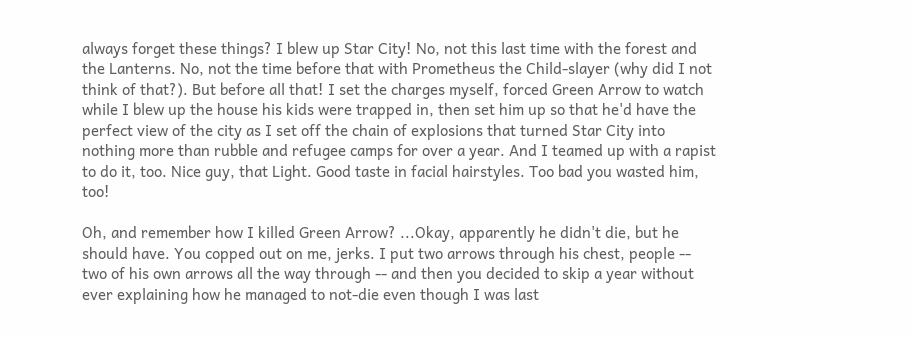always forget these things? I blew up Star City! No, not this last time with the forest and the Lanterns. No, not the time before that with Prometheus the Child-slayer (why did I not think of that?). But before all that! I set the charges myself, forced Green Arrow to watch while I blew up the house his kids were trapped in, then set him up so that he'd have the perfect view of the city as I set off the chain of explosions that turned Star City into nothing more than rubble and refugee camps for over a year. And I teamed up with a rapist to do it, too. Nice guy, that Light. Good taste in facial hairstyles. Too bad you wasted him, too!

Oh, and remember how I killed Green Arrow? ...Okay, apparently he didn't die, but he should have. You copped out on me, jerks. I put two arrows through his chest, people -- two of his own arrows all the way through -- and then you decided to skip a year without ever explaining how he managed to not-die even though I was last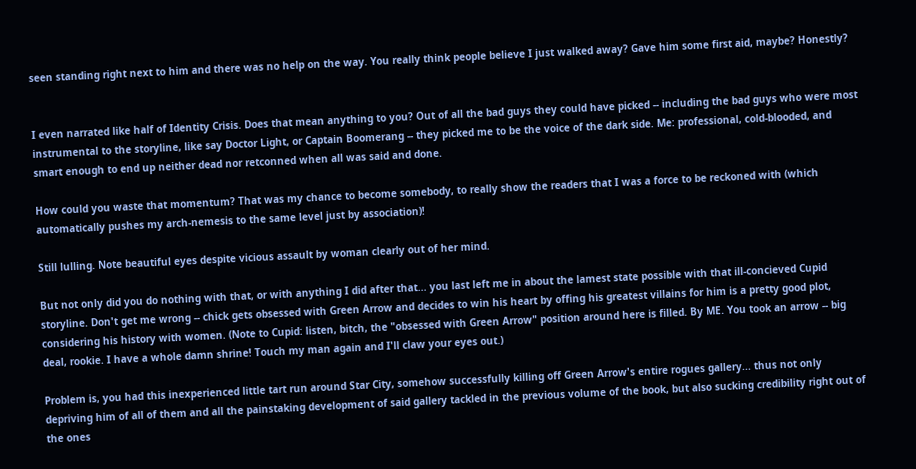seen standing right next to him and there was no help on the way. You really think people believe I just walked away? Gave him some first aid, maybe? Honestly?


I even narrated like half of Identity Crisis. Does that mean anything to you? Out of all the bad guys they could have picked -- including the bad guys who were most instrumental to the storyline, like say Doctor Light, or Captain Boomerang -- they picked me to be the voice of the dark side. Me: professional, cold-blooded, and smart enough to end up neither dead nor retconned when all was said and done.

How could you waste that momentum? That was my chance to become somebody, to really show the readers that I was a force to be reckoned with (which automatically pushes my arch-nemesis to the same level just by association)!

Still lulling. Note beautiful eyes despite vicious assault by woman clearly out of her mind.

But not only did you do nothing with that, or with anything I did after that... you last left me in about the lamest state possible with that ill-concieved Cupid storyline. Don't get me wrong -- chick gets obsessed with Green Arrow and decides to win his heart by offing his greatest villains for him is a pretty good plot, considering his history with women. (Note to Cupid: listen, bitch, the "obsessed with Green Arrow" position around here is filled. By ME. You took an arrow -- big deal, rookie. I have a whole damn shrine! Touch my man again and I'll claw your eyes out.)

Problem is, you had this inexperienced little tart run around Star City, somehow successfully killing off Green Arrow's entire rogues gallery... thus not only depriving him of all of them and all the painstaking development of said gallery tackled in the previous volume of the book, but also sucking credibility right out of the ones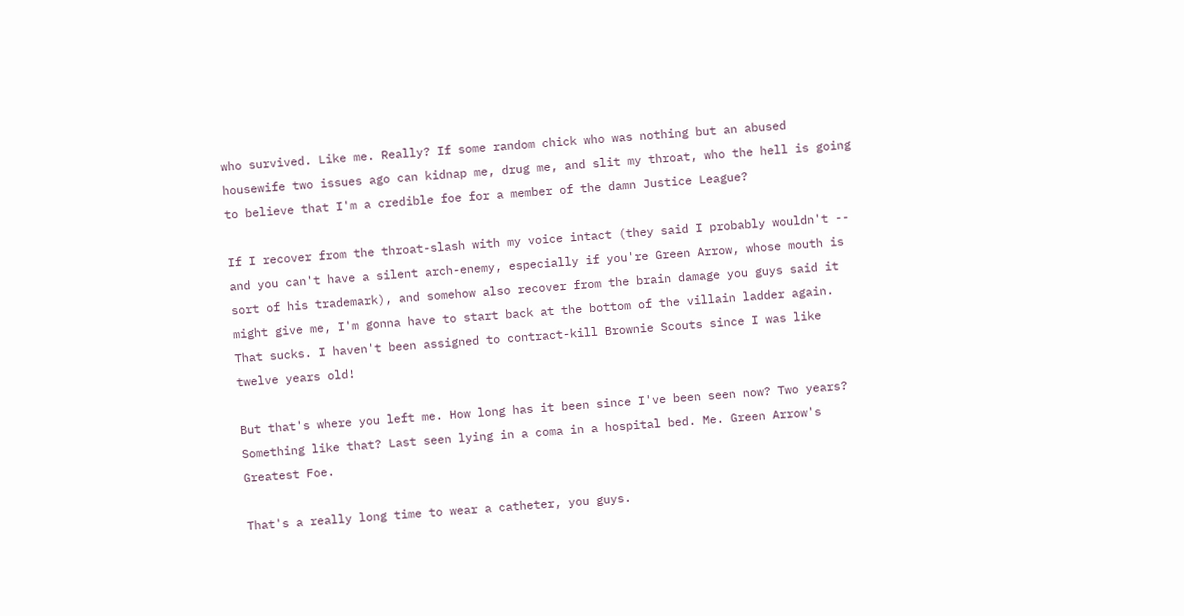who survived. Like me. Really? If some random chick who was nothing but an abused housewife two issues ago can kidnap me, drug me, and slit my throat, who the hell is going to believe that I'm a credible foe for a member of the damn Justice League?

If I recover from the throat-slash with my voice intact (they said I probably wouldn't -- and you can't have a silent arch-enemy, especially if you're Green Arrow, whose mouth is sort of his trademark), and somehow also recover from the brain damage you guys said it might give me, I'm gonna have to start back at the bottom of the villain ladder again. That sucks. I haven't been assigned to contract-kill Brownie Scouts since I was like twelve years old!

But that's where you left me. How long has it been since I've been seen now? Two years? Something like that? Last seen lying in a coma in a hospital bed. Me. Green Arrow's Greatest Foe.

That's a really long time to wear a catheter, you guys.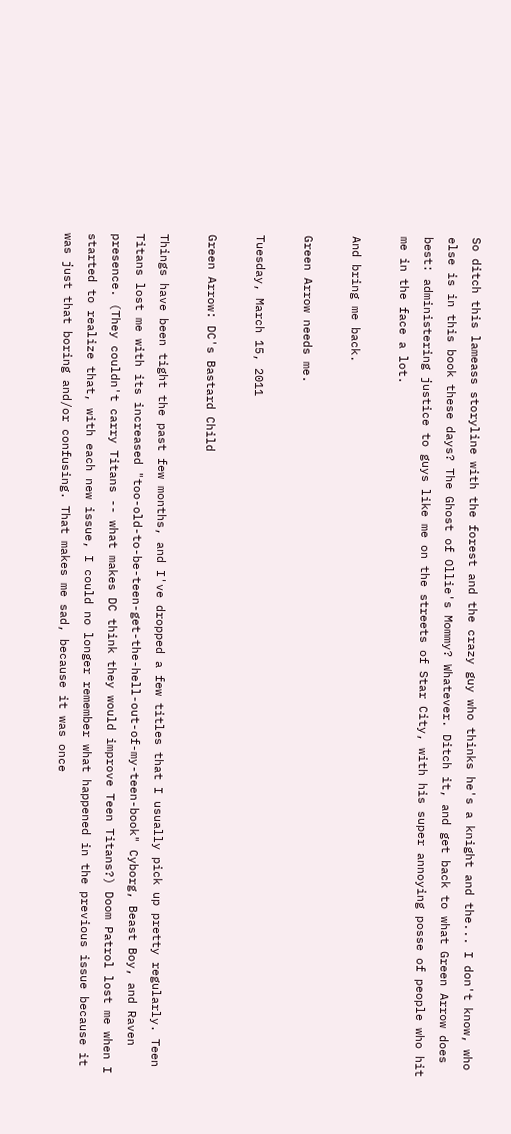So ditch this lameass storyline with the forest and the crazy guy who thinks he's a knight and the... I don't know, who else is in this book these days? The Ghost of Ollie's Mommy? Whatever. Ditch it, and get back to what Green Arrow does best: administering justice to guys like me on the streets of Star City, with his super annoying posse of people who hit me in the face a lot.

And bring me back.

Green Arrow needs me.

Tuesday, March 15, 2011

Green Arrow: DC's Bastard Child

Things have been tight the past few months, and I've dropped a few titles that I usually pick up pretty regularly. Teen Titans lost me with its increased "too-old-to-be-teen-get-the-hell-out-of-my-teen-book" Cyborg, Beast Boy, and Raven presence. (They couldn't carry Titans -- what makes DC think they would improve Teen Titans?) Doom Patrol lost me when I started to realize that, with each new issue, I could no longer remember what happened in the previous issue because it was just that boring and/or confusing. That makes me sad, because it was once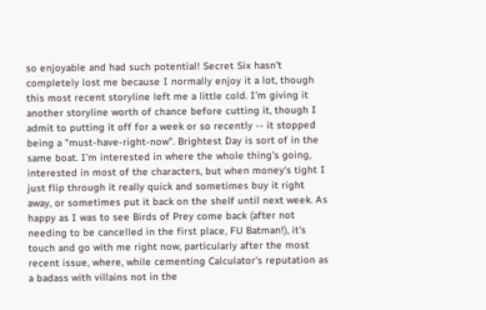so enjoyable and had such potential! Secret Six hasn't completely lost me because I normally enjoy it a lot, though this most recent storyline left me a little cold. I'm giving it another storyline worth of chance before cutting it, though I admit to putting it off for a week or so recently -- it stopped being a "must-have-right-now". Brightest Day is sort of in the same boat. I'm interested in where the whole thing's going, interested in most of the characters, but when money's tight I just flip through it really quick and sometimes buy it right away, or sometimes put it back on the shelf until next week. As happy as I was to see Birds of Prey come back (after not needing to be cancelled in the first place, FU Batman!), it's touch and go with me right now, particularly after the most recent issue, where, while cementing Calculator's reputation as a badass with villains not in the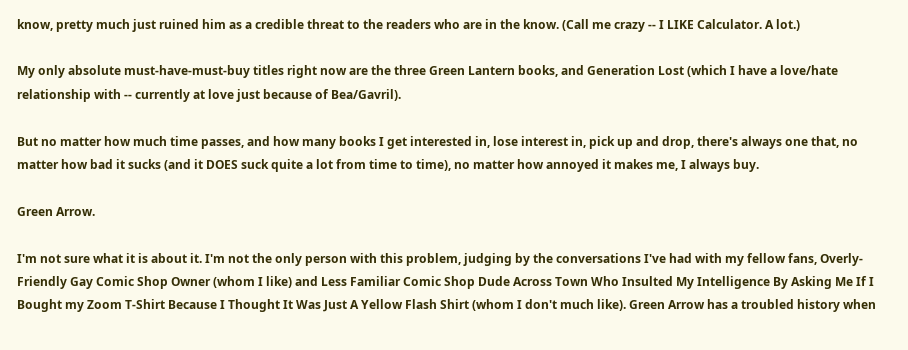know, pretty much just ruined him as a credible threat to the readers who are in the know. (Call me crazy -- I LIKE Calculator. A lot.)

My only absolute must-have-must-buy titles right now are the three Green Lantern books, and Generation Lost (which I have a love/hate relationship with -- currently at love just because of Bea/Gavril).

But no matter how much time passes, and how many books I get interested in, lose interest in, pick up and drop, there's always one that, no matter how bad it sucks (and it DOES suck quite a lot from time to time), no matter how annoyed it makes me, I always buy.

Green Arrow.

I'm not sure what it is about it. I'm not the only person with this problem, judging by the conversations I've had with my fellow fans, Overly-Friendly Gay Comic Shop Owner (whom I like) and Less Familiar Comic Shop Dude Across Town Who Insulted My Intelligence By Asking Me If I Bought my Zoom T-Shirt Because I Thought It Was Just A Yellow Flash Shirt (whom I don't much like). Green Arrow has a troubled history when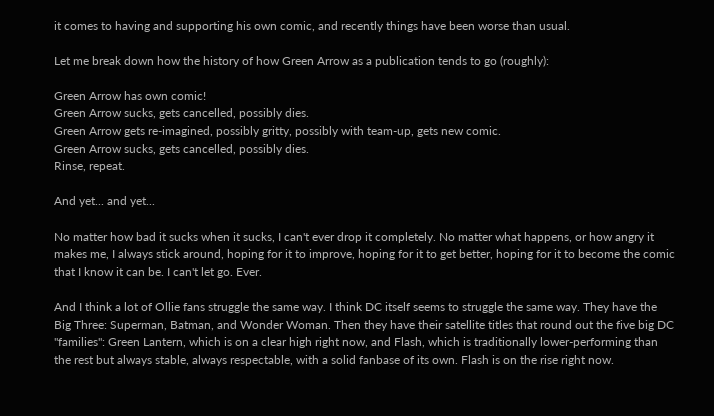it comes to having and supporting his own comic, and recently things have been worse than usual.

Let me break down how the history of how Green Arrow as a publication tends to go (roughly):

Green Arrow has own comic!
Green Arrow sucks, gets cancelled, possibly dies.
Green Arrow gets re-imagined, possibly gritty, possibly with team-up, gets new comic.
Green Arrow sucks, gets cancelled, possibly dies.
Rinse, repeat.

And yet... and yet...

No matter how bad it sucks when it sucks, I can't ever drop it completely. No matter what happens, or how angry it makes me, I always stick around, hoping for it to improve, hoping for it to get better, hoping for it to become the comic that I know it can be. I can't let go. Ever.

And I think a lot of Ollie fans struggle the same way. I think DC itself seems to struggle the same way. They have the Big Three: Superman, Batman, and Wonder Woman. Then they have their satellite titles that round out the five big DC "families": Green Lantern, which is on a clear high right now, and Flash, which is traditionally lower-performing than the rest but always stable, always respectable, with a solid fanbase of its own. Flash is on the rise right now.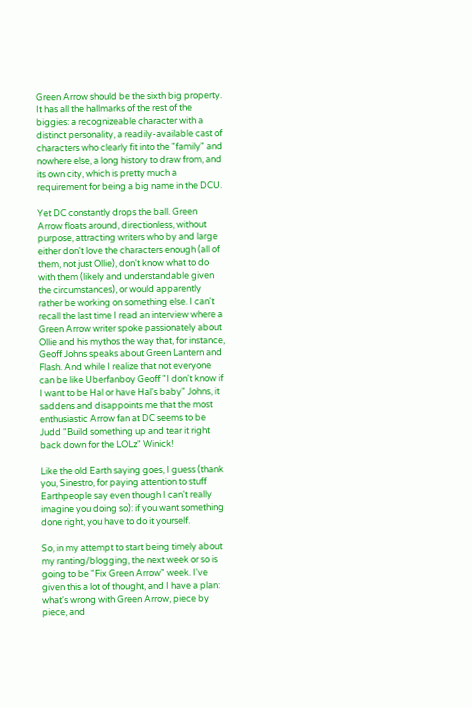Green Arrow should be the sixth big property. It has all the hallmarks of the rest of the biggies: a recognizeable character with a distinct personality, a readily-available cast of characters who clearly fit into the "family" and nowhere else, a long history to draw from, and its own city, which is pretty much a requirement for being a big name in the DCU.

Yet DC constantly drops the ball. Green Arrow floats around, directionless, without purpose, attracting writers who by and large either don't love the characters enough (all of them, not just Ollie), don't know what to do with them (likely and understandable given the circumstances), or would apparently rather be working on something else. I can't recall the last time I read an interview where a Green Arrow writer spoke passionately about Ollie and his mythos the way that, for instance, Geoff Johns speaks about Green Lantern and Flash. And while I realize that not everyone can be like Uberfanboy Geoff "I don't know if I want to be Hal or have Hal's baby" Johns, it saddens and disappoints me that the most enthusiastic Arrow fan at DC seems to be Judd "Build something up and tear it right back down for the LOLz" Winick!

Like the old Earth saying goes, I guess (thank you, Sinestro, for paying attention to stuff Earthpeople say even though I can't really imagine you doing so): if you want something done right, you have to do it yourself.

So, in my attempt to start being timely about my ranting/blogging, the next week or so is going to be "Fix Green Arrow" week. I've given this a lot of thought, and I have a plan: what's wrong with Green Arrow, piece by piece, and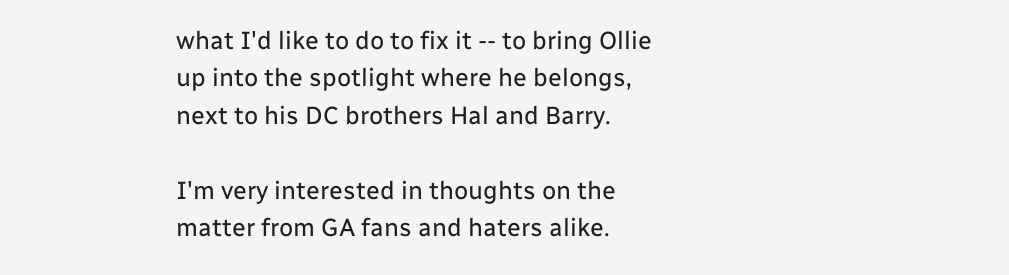what I'd like to do to fix it -- to bring Ollie up into the spotlight where he belongs, next to his DC brothers Hal and Barry.

I'm very interested in thoughts on the matter from GA fans and haters alike.